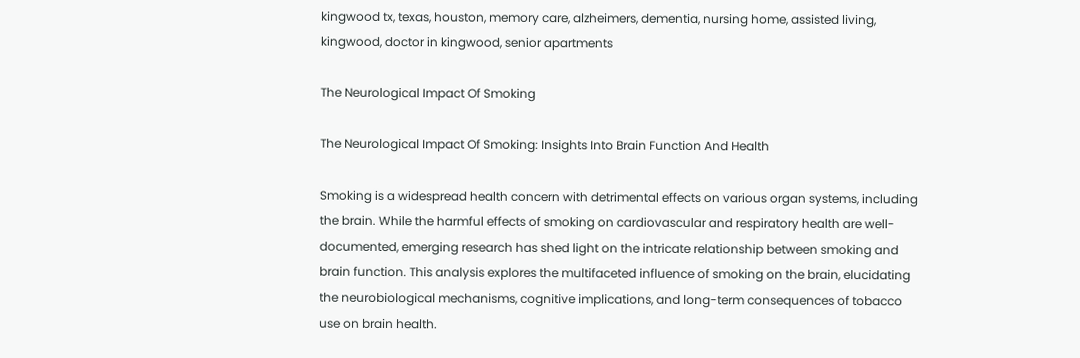kingwood tx, texas, houston, memory care, alzheimers, dementia, nursing home, assisted living, kingwood, doctor in kingwood, senior apartments

The Neurological Impact Of Smoking

The Neurological Impact Of Smoking: Insights Into Brain Function And Health

Smoking is a widespread health concern with detrimental effects on various organ systems, including the brain. While the harmful effects of smoking on cardiovascular and respiratory health are well-documented, emerging research has shed light on the intricate relationship between smoking and brain function. This analysis explores the multifaceted influence of smoking on the brain, elucidating the neurobiological mechanisms, cognitive implications, and long-term consequences of tobacco use on brain health.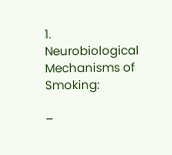1. Neurobiological Mechanisms of Smoking:

–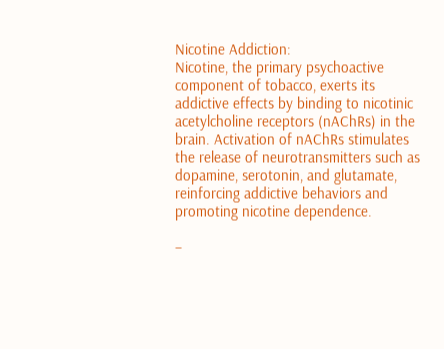Nicotine Addiction:
Nicotine, the primary psychoactive component of tobacco, exerts its addictive effects by binding to nicotinic acetylcholine receptors (nAChRs) in the brain. Activation of nAChRs stimulates the release of neurotransmitters such as dopamine, serotonin, and glutamate, reinforcing addictive behaviors and promoting nicotine dependence.

–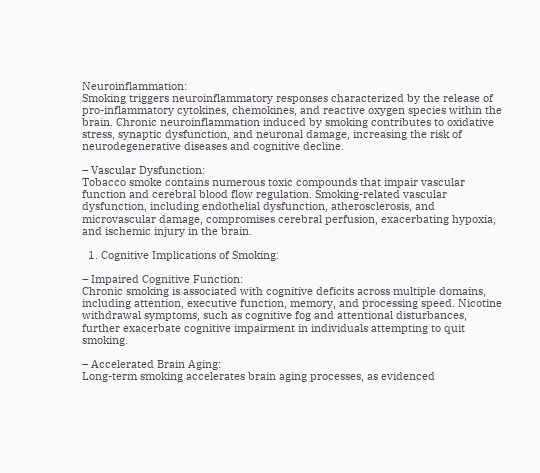Neuroinflammation:
Smoking triggers neuroinflammatory responses characterized by the release of pro-inflammatory cytokines, chemokines, and reactive oxygen species within the brain. Chronic neuroinflammation induced by smoking contributes to oxidative stress, synaptic dysfunction, and neuronal damage, increasing the risk of neurodegenerative diseases and cognitive decline.

– Vascular Dysfunction:
Tobacco smoke contains numerous toxic compounds that impair vascular function and cerebral blood flow regulation. Smoking-related vascular dysfunction, including endothelial dysfunction, atherosclerosis, and microvascular damage, compromises cerebral perfusion, exacerbating hypoxia, and ischemic injury in the brain.

  1. Cognitive Implications of Smoking:

– Impaired Cognitive Function:
Chronic smoking is associated with cognitive deficits across multiple domains, including attention, executive function, memory, and processing speed. Nicotine withdrawal symptoms, such as cognitive fog and attentional disturbances, further exacerbate cognitive impairment in individuals attempting to quit smoking.

– Accelerated Brain Aging:
Long-term smoking accelerates brain aging processes, as evidenced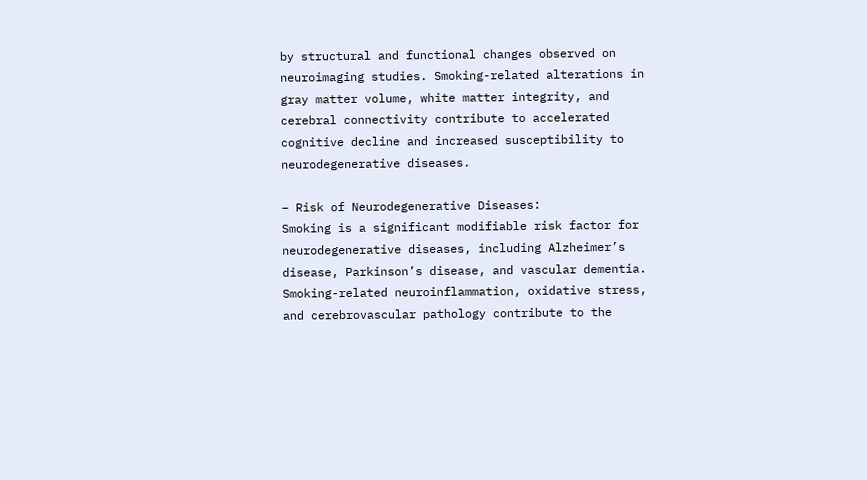by structural and functional changes observed on neuroimaging studies. Smoking-related alterations in gray matter volume, white matter integrity, and cerebral connectivity contribute to accelerated cognitive decline and increased susceptibility to neurodegenerative diseases.

– Risk of Neurodegenerative Diseases:
Smoking is a significant modifiable risk factor for neurodegenerative diseases, including Alzheimer’s disease, Parkinson’s disease, and vascular dementia. Smoking-related neuroinflammation, oxidative stress, and cerebrovascular pathology contribute to the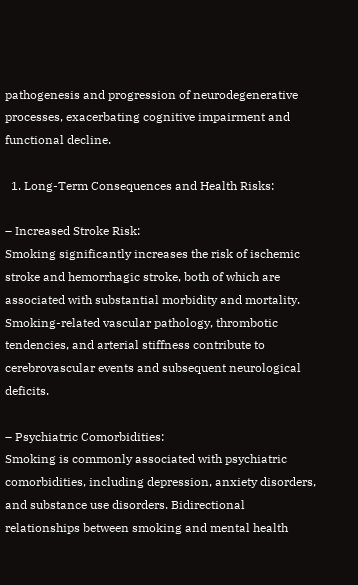pathogenesis and progression of neurodegenerative processes, exacerbating cognitive impairment and functional decline.

  1. Long-Term Consequences and Health Risks:

– Increased Stroke Risk:
Smoking significantly increases the risk of ischemic stroke and hemorrhagic stroke, both of which are associated with substantial morbidity and mortality. Smoking-related vascular pathology, thrombotic tendencies, and arterial stiffness contribute to cerebrovascular events and subsequent neurological deficits.

– Psychiatric Comorbidities:
Smoking is commonly associated with psychiatric comorbidities, including depression, anxiety disorders, and substance use disorders. Bidirectional relationships between smoking and mental health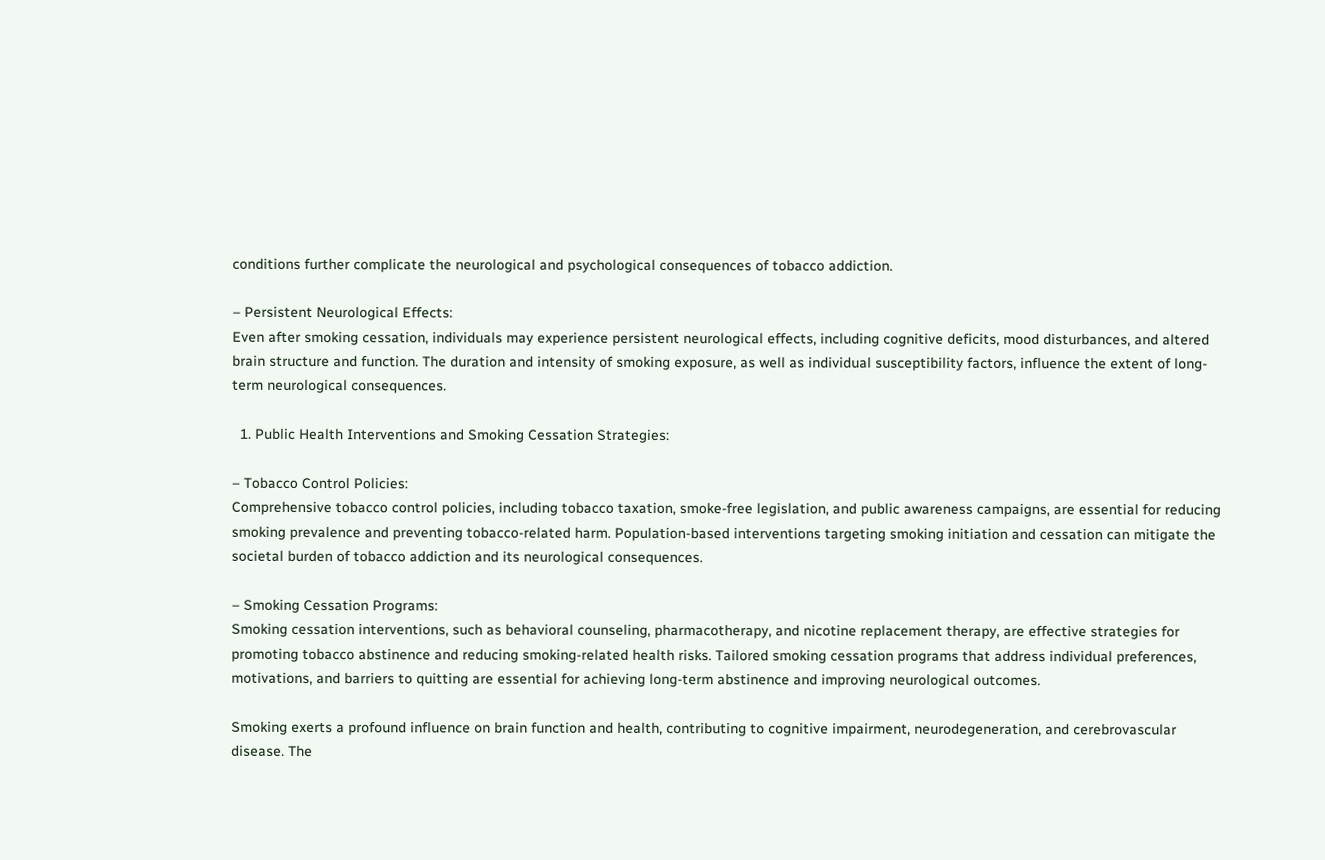conditions further complicate the neurological and psychological consequences of tobacco addiction.

– Persistent Neurological Effects:
Even after smoking cessation, individuals may experience persistent neurological effects, including cognitive deficits, mood disturbances, and altered brain structure and function. The duration and intensity of smoking exposure, as well as individual susceptibility factors, influence the extent of long-term neurological consequences.

  1. Public Health Interventions and Smoking Cessation Strategies:

– Tobacco Control Policies:
Comprehensive tobacco control policies, including tobacco taxation, smoke-free legislation, and public awareness campaigns, are essential for reducing smoking prevalence and preventing tobacco-related harm. Population-based interventions targeting smoking initiation and cessation can mitigate the societal burden of tobacco addiction and its neurological consequences.

– Smoking Cessation Programs:
Smoking cessation interventions, such as behavioral counseling, pharmacotherapy, and nicotine replacement therapy, are effective strategies for promoting tobacco abstinence and reducing smoking-related health risks. Tailored smoking cessation programs that address individual preferences, motivations, and barriers to quitting are essential for achieving long-term abstinence and improving neurological outcomes.

Smoking exerts a profound influence on brain function and health, contributing to cognitive impairment, neurodegeneration, and cerebrovascular disease. The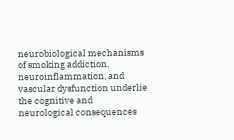neurobiological mechanisms of smoking addiction, neuroinflammation, and vascular dysfunction underlie the cognitive and neurological consequences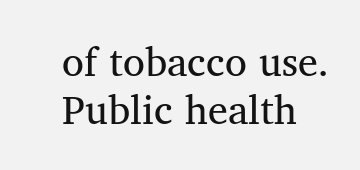of tobacco use. Public health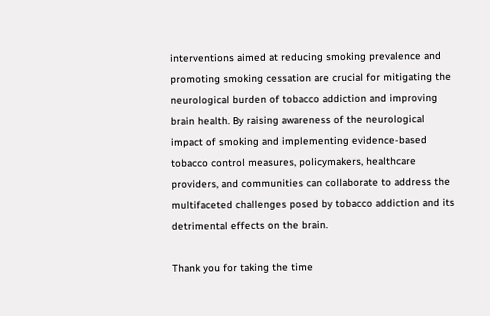interventions aimed at reducing smoking prevalence and promoting smoking cessation are crucial for mitigating the neurological burden of tobacco addiction and improving brain health. By raising awareness of the neurological impact of smoking and implementing evidence-based tobacco control measures, policymakers, healthcare providers, and communities can collaborate to address the multifaceted challenges posed by tobacco addiction and its detrimental effects on the brain.

Thank you for taking the time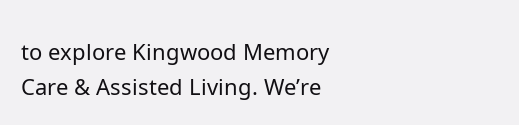to explore Kingwood Memory Care & Assisted Living. We’re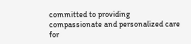committed to providing compassionate and personalized care for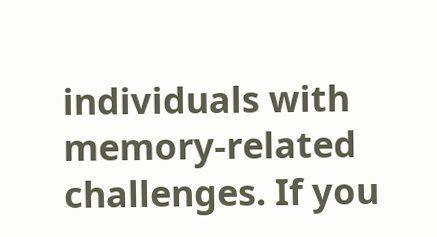individuals with memory-related challenges. If you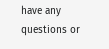have any questions or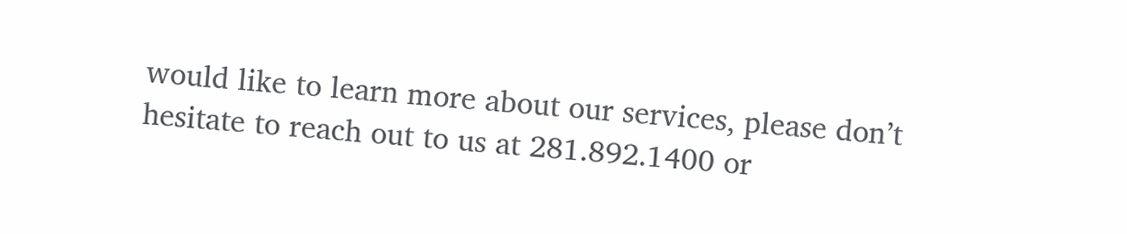would like to learn more about our services, please don’t hesitate to reach out to us at 281.892.1400 or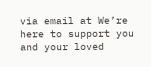via email at We’re here to support you and your loved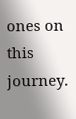ones on this journey.